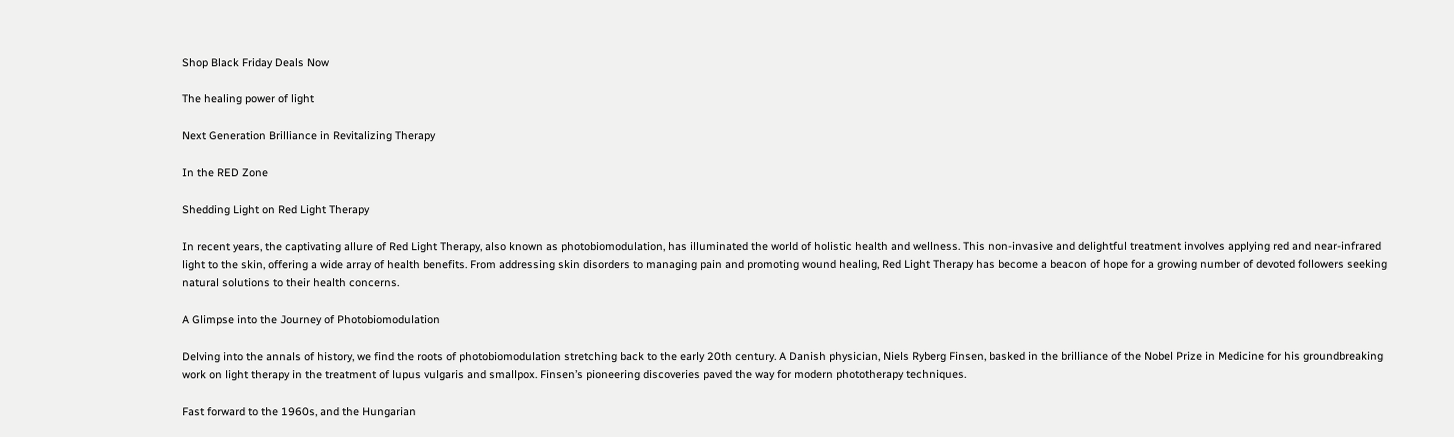Shop Black Friday Deals Now

The healing power of light

Next Generation Brilliance in Revitalizing Therapy

In the RED Zone

Shedding Light on Red Light Therapy

In recent years, the captivating allure of Red Light Therapy, also known as photobiomodulation, has illuminated the world of holistic health and wellness. This non-invasive and delightful treatment involves applying red and near-infrared light to the skin, offering a wide array of health benefits. From addressing skin disorders to managing pain and promoting wound healing, Red Light Therapy has become a beacon of hope for a growing number of devoted followers seeking natural solutions to their health concerns.

A Glimpse into the Journey of Photobiomodulation

Delving into the annals of history, we find the roots of photobiomodulation stretching back to the early 20th century. A Danish physician, Niels Ryberg Finsen, basked in the brilliance of the Nobel Prize in Medicine for his groundbreaking work on light therapy in the treatment of lupus vulgaris and smallpox. Finsen’s pioneering discoveries paved the way for modern phototherapy techniques.

Fast forward to the 1960s, and the Hungarian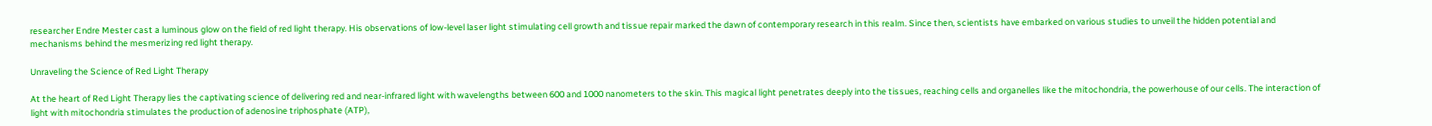researcher Endre Mester cast a luminous glow on the field of red light therapy. His observations of low-level laser light stimulating cell growth and tissue repair marked the dawn of contemporary research in this realm. Since then, scientists have embarked on various studies to unveil the hidden potential and mechanisms behind the mesmerizing red light therapy.

Unraveling the Science of Red Light Therapy

At the heart of Red Light Therapy lies the captivating science of delivering red and near-infrared light with wavelengths between 600 and 1000 nanometers to the skin. This magical light penetrates deeply into the tissues, reaching cells and organelles like the mitochondria, the powerhouse of our cells. The interaction of light with mitochondria stimulates the production of adenosine triphosphate (ATP),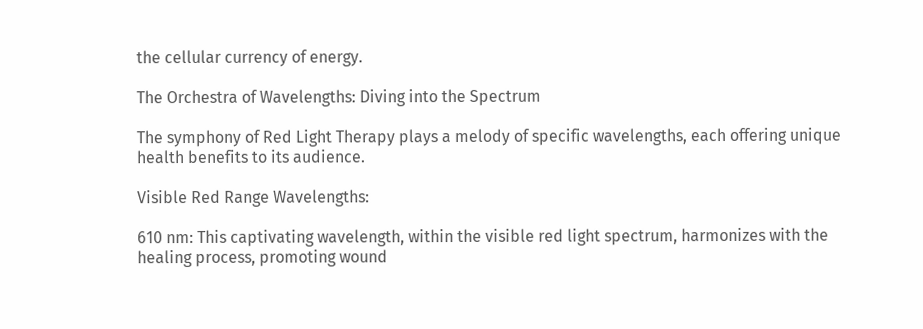the cellular currency of energy.

The Orchestra of Wavelengths: Diving into the Spectrum

The symphony of Red Light Therapy plays a melody of specific wavelengths, each offering unique health benefits to its audience.

Visible Red Range Wavelengths:

610 nm: This captivating wavelength, within the visible red light spectrum, harmonizes with the healing process, promoting wound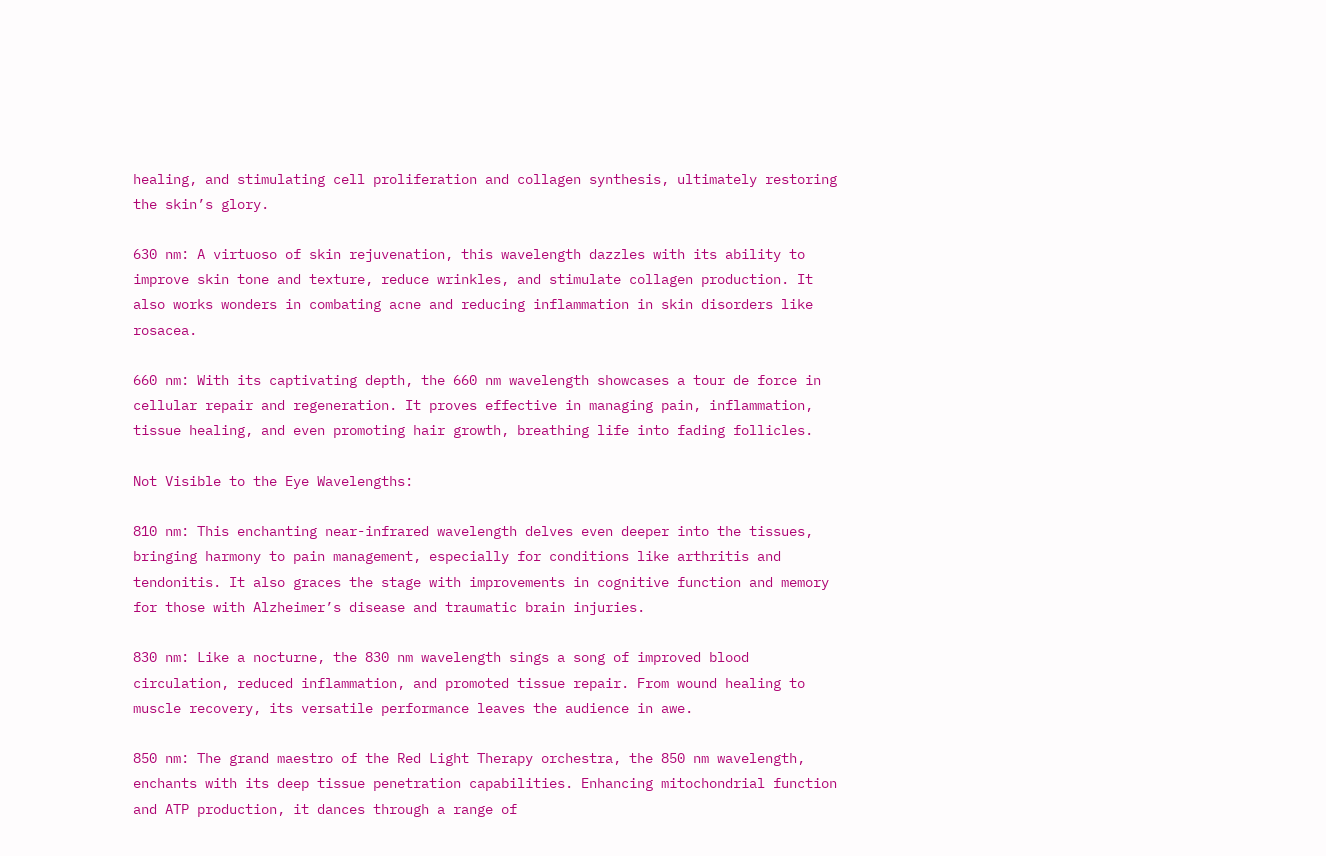healing, and stimulating cell proliferation and collagen synthesis, ultimately restoring the skin’s glory.

630 nm: A virtuoso of skin rejuvenation, this wavelength dazzles with its ability to improve skin tone and texture, reduce wrinkles, and stimulate collagen production. It also works wonders in combating acne and reducing inflammation in skin disorders like rosacea.

660 nm: With its captivating depth, the 660 nm wavelength showcases a tour de force in cellular repair and regeneration. It proves effective in managing pain, inflammation, tissue healing, and even promoting hair growth, breathing life into fading follicles.

Not Visible to the Eye Wavelengths:

810 nm: This enchanting near-infrared wavelength delves even deeper into the tissues, bringing harmony to pain management, especially for conditions like arthritis and tendonitis. It also graces the stage with improvements in cognitive function and memory for those with Alzheimer’s disease and traumatic brain injuries.

830 nm: Like a nocturne, the 830 nm wavelength sings a song of improved blood circulation, reduced inflammation, and promoted tissue repair. From wound healing to muscle recovery, its versatile performance leaves the audience in awe.

850 nm: The grand maestro of the Red Light Therapy orchestra, the 850 nm wavelength, enchants with its deep tissue penetration capabilities. Enhancing mitochondrial function and ATP production, it dances through a range of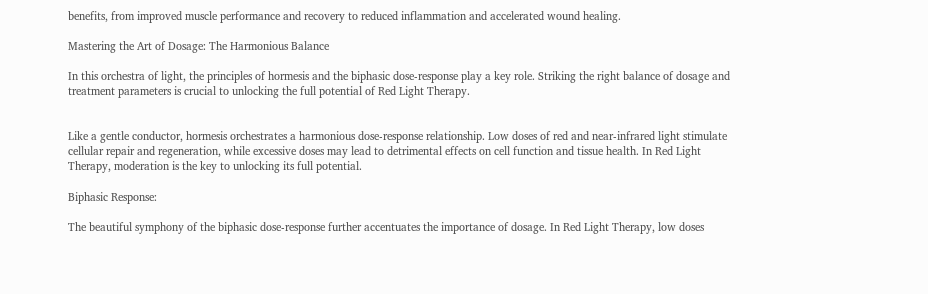benefits, from improved muscle performance and recovery to reduced inflammation and accelerated wound healing.

Mastering the Art of Dosage: The Harmonious Balance

In this orchestra of light, the principles of hormesis and the biphasic dose-response play a key role. Striking the right balance of dosage and treatment parameters is crucial to unlocking the full potential of Red Light Therapy.


Like a gentle conductor, hormesis orchestrates a harmonious dose-response relationship. Low doses of red and near-infrared light stimulate cellular repair and regeneration, while excessive doses may lead to detrimental effects on cell function and tissue health. In Red Light Therapy, moderation is the key to unlocking its full potential.

Biphasic Response:

The beautiful symphony of the biphasic dose-response further accentuates the importance of dosage. In Red Light Therapy, low doses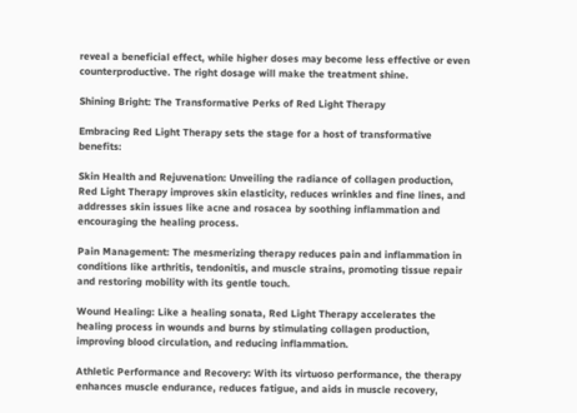reveal a beneficial effect, while higher doses may become less effective or even counterproductive. The right dosage will make the treatment shine.

Shining Bright: The Transformative Perks of Red Light Therapy

Embracing Red Light Therapy sets the stage for a host of transformative benefits:

Skin Health and Rejuvenation: Unveiling the radiance of collagen production, Red Light Therapy improves skin elasticity, reduces wrinkles and fine lines, and addresses skin issues like acne and rosacea by soothing inflammation and encouraging the healing process.

Pain Management: The mesmerizing therapy reduces pain and inflammation in conditions like arthritis, tendonitis, and muscle strains, promoting tissue repair and restoring mobility with its gentle touch.

Wound Healing: Like a healing sonata, Red Light Therapy accelerates the healing process in wounds and burns by stimulating collagen production, improving blood circulation, and reducing inflammation.

Athletic Performance and Recovery: With its virtuoso performance, the therapy enhances muscle endurance, reduces fatigue, and aids in muscle recovery,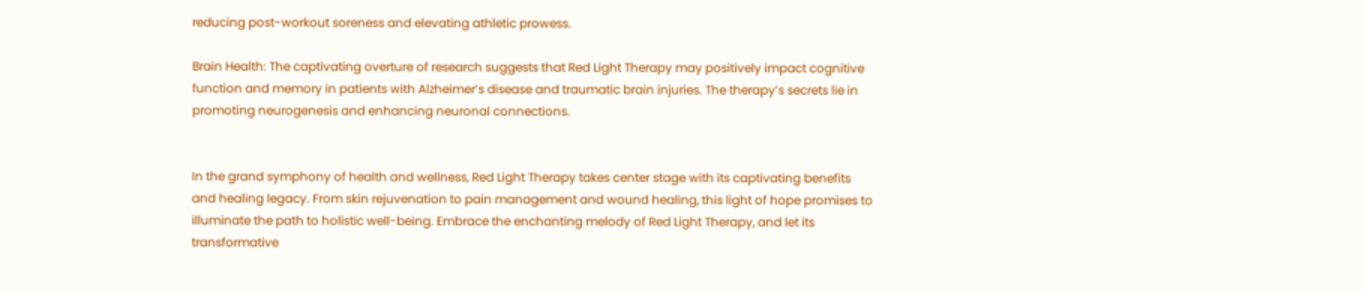reducing post-workout soreness and elevating athletic prowess.

Brain Health: The captivating overture of research suggests that Red Light Therapy may positively impact cognitive function and memory in patients with Alzheimer’s disease and traumatic brain injuries. The therapy’s secrets lie in promoting neurogenesis and enhancing neuronal connections.


In the grand symphony of health and wellness, Red Light Therapy takes center stage with its captivating benefits and healing legacy. From skin rejuvenation to pain management and wound healing, this light of hope promises to illuminate the path to holistic well-being. Embrace the enchanting melody of Red Light Therapy, and let its transformative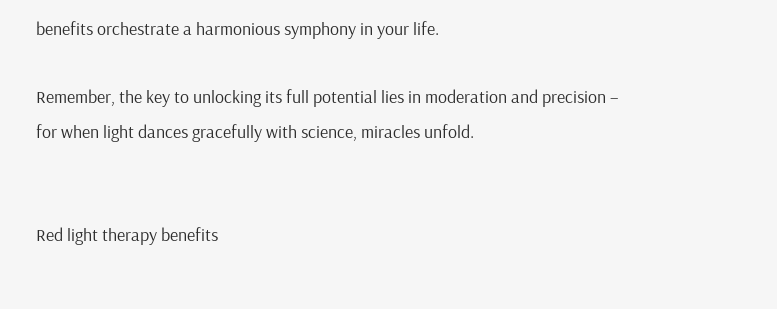benefits orchestrate a harmonious symphony in your life.

Remember, the key to unlocking its full potential lies in moderation and precision – for when light dances gracefully with science, miracles unfold.


Red light therapy benefits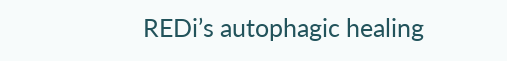REDi’s autophagic healing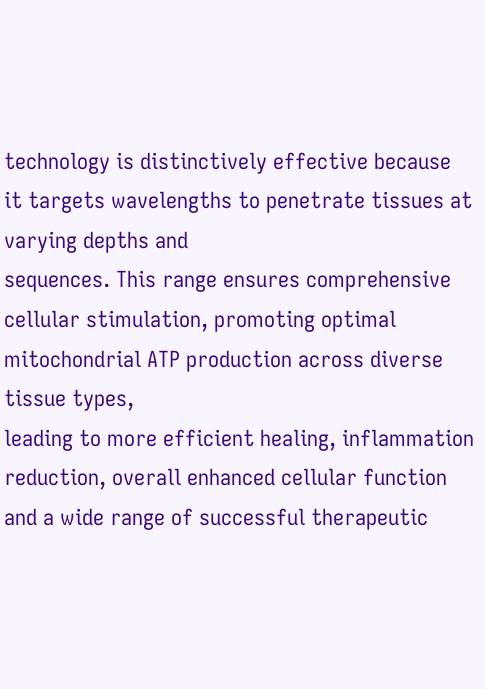technology is distinctively effective because it targets wavelengths to penetrate tissues at varying depths and
sequences. This range ensures comprehensive cellular stimulation, promoting optimal mitochondrial ATP production across diverse tissue types,
leading to more efficient healing, inflammation reduction, overall enhanced cellular function and a wide range of successful therapeutic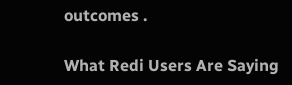outcomes .

What Redi Users Are Saying